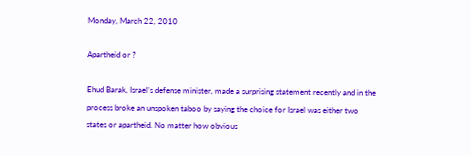Monday, March 22, 2010

Apartheid or ?

Ehud Barak, Israel’s defense minister, made a surprising statement recently and in the process broke an unspoken taboo by saying the choice for Israel was either two states or apartheid. No matter how obvious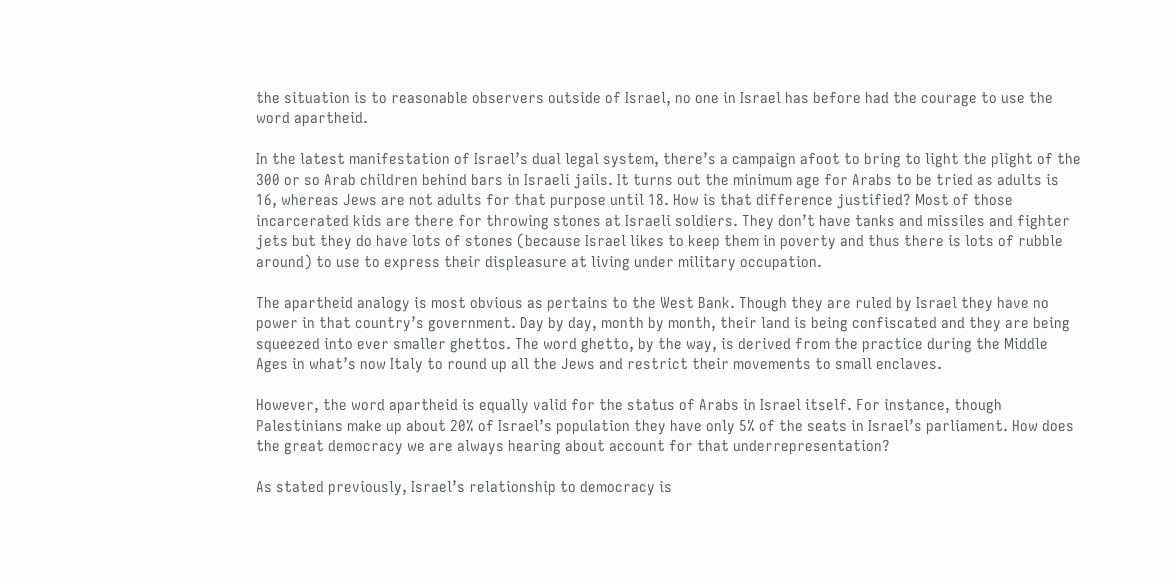the situation is to reasonable observers outside of Israel, no one in Israel has before had the courage to use the word apartheid.

In the latest manifestation of Israel’s dual legal system, there’s a campaign afoot to bring to light the plight of the 300 or so Arab children behind bars in Israeli jails. It turns out the minimum age for Arabs to be tried as adults is 16, whereas Jews are not adults for that purpose until 18. How is that difference justified? Most of those incarcerated kids are there for throwing stones at Israeli soldiers. They don’t have tanks and missiles and fighter jets but they do have lots of stones (because Israel likes to keep them in poverty and thus there is lots of rubble around) to use to express their displeasure at living under military occupation.

The apartheid analogy is most obvious as pertains to the West Bank. Though they are ruled by Israel they have no power in that country’s government. Day by day, month by month, their land is being confiscated and they are being squeezed into ever smaller ghettos. The word ghetto, by the way, is derived from the practice during the Middle Ages in what’s now Italy to round up all the Jews and restrict their movements to small enclaves.

However, the word apartheid is equally valid for the status of Arabs in Israel itself. For instance, though Palestinians make up about 20% of Israel’s population they have only 5% of the seats in Israel’s parliament. How does the great democracy we are always hearing about account for that underrepresentation?

As stated previously, Israel’s relationship to democracy is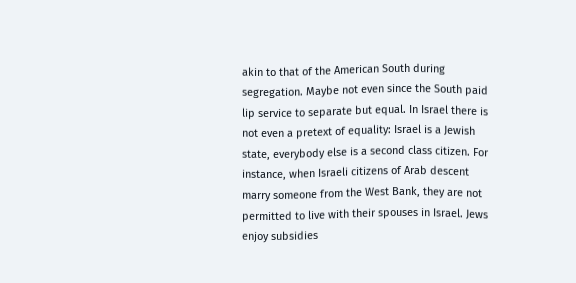akin to that of the American South during segregation. Maybe not even since the South paid lip service to separate but equal. In Israel there is not even a pretext of equality: Israel is a Jewish state, everybody else is a second class citizen. For instance, when Israeli citizens of Arab descent marry someone from the West Bank, they are not permitted to live with their spouses in Israel. Jews enjoy subsidies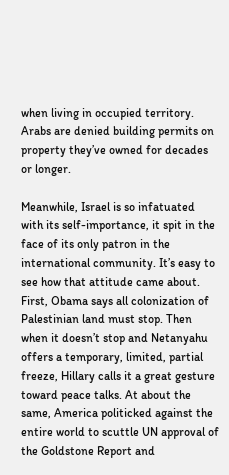when living in occupied territory. Arabs are denied building permits on property they’ve owned for decades or longer.

Meanwhile, Israel is so infatuated with its self-importance, it spit in the face of its only patron in the international community. It’s easy to see how that attitude came about. First, Obama says all colonization of Palestinian land must stop. Then when it doesn’t stop and Netanyahu offers a temporary, limited, partial freeze, Hillary calls it a great gesture toward peace talks. At about the same, America politicked against the entire world to scuttle UN approval of the Goldstone Report and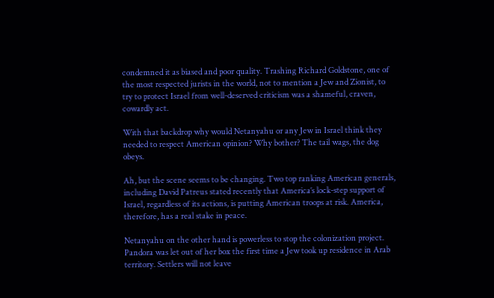condemned it as biased and poor quality. Trashing Richard Goldstone, one of the most respected jurists in the world, not to mention a Jew and Zionist, to try to protect Israel from well-deserved criticism was a shameful, craven, cowardly act.

With that backdrop why would Netanyahu or any Jew in Israel think they needed to respect American opinion? Why bother? The tail wags, the dog obeys.

Ah, but the scene seems to be changing. Two top ranking American generals, including David Patreus stated recently that America’s lock-step support of Israel, regardless of its actions, is putting American troops at risk. America, therefore, has a real stake in peace.

Netanyahu on the other hand is powerless to stop the colonization project. Pandora was let out of her box the first time a Jew took up residence in Arab territory. Settlers will not leave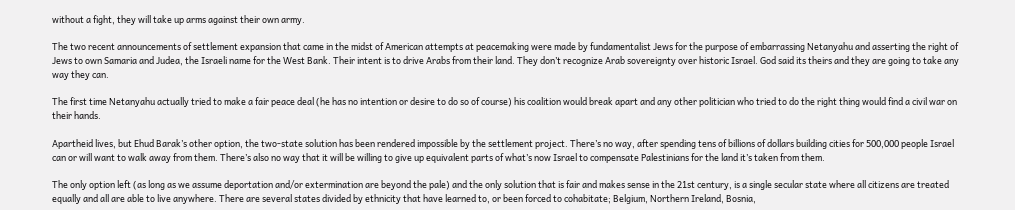without a fight, they will take up arms against their own army.

The two recent announcements of settlement expansion that came in the midst of American attempts at peacemaking were made by fundamentalist Jews for the purpose of embarrassing Netanyahu and asserting the right of Jews to own Samaria and Judea, the Israeli name for the West Bank. Their intent is to drive Arabs from their land. They don’t recognize Arab sovereignty over historic Israel. God said its theirs and they are going to take any way they can.

The first time Netanyahu actually tried to make a fair peace deal (he has no intention or desire to do so of course) his coalition would break apart and any other politician who tried to do the right thing would find a civil war on their hands.

Apartheid lives, but Ehud Barak’s other option, the two-state solution has been rendered impossible by the settlement project. There’s no way, after spending tens of billions of dollars building cities for 500,000 people Israel can or will want to walk away from them. There’s also no way that it will be willing to give up equivalent parts of what’s now Israel to compensate Palestinians for the land it’s taken from them.

The only option left (as long as we assume deportation and/or extermination are beyond the pale) and the only solution that is fair and makes sense in the 21st century, is a single secular state where all citizens are treated equally and all are able to live anywhere. There are several states divided by ethnicity that have learned to, or been forced to cohabitate; Belgium, Northern Ireland, Bosnia,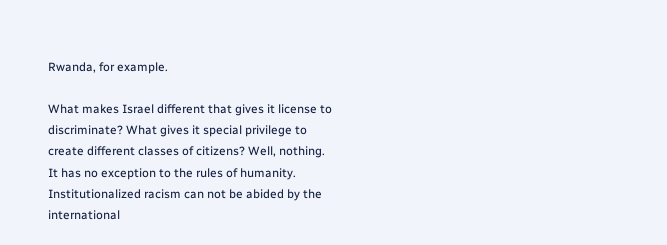Rwanda, for example.

What makes Israel different that gives it license to discriminate? What gives it special privilege to create different classes of citizens? Well, nothing. It has no exception to the rules of humanity. Institutionalized racism can not be abided by the international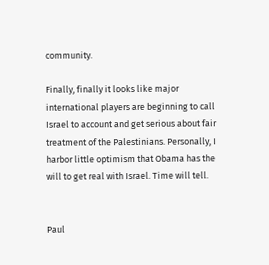community.

Finally, finally it looks like major international players are beginning to call Israel to account and get serious about fair treatment of the Palestinians. Personally, I harbor little optimism that Obama has the will to get real with Israel. Time will tell.


Paul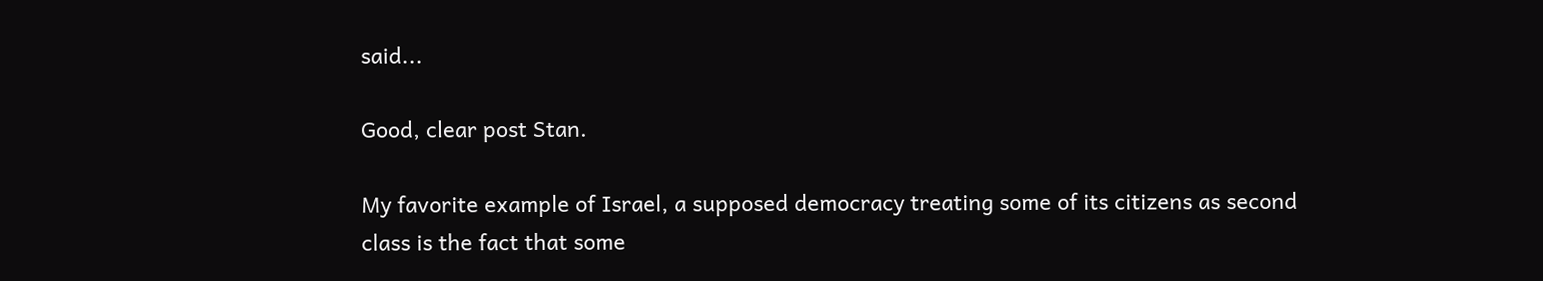said...

Good, clear post Stan.

My favorite example of Israel, a supposed democracy treating some of its citizens as second class is the fact that some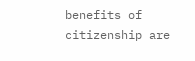benefits of citizenship are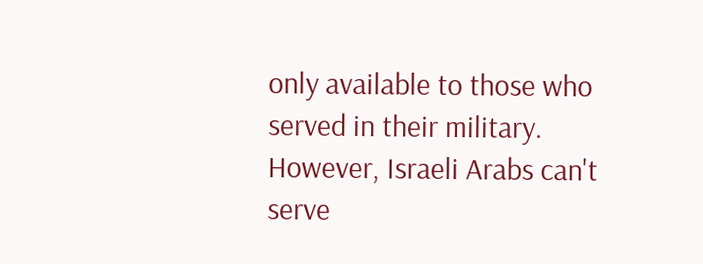only available to those who served in their military. However, Israeli Arabs can't serve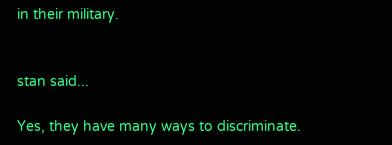in their military.


stan said...

Yes, they have many ways to discriminate.